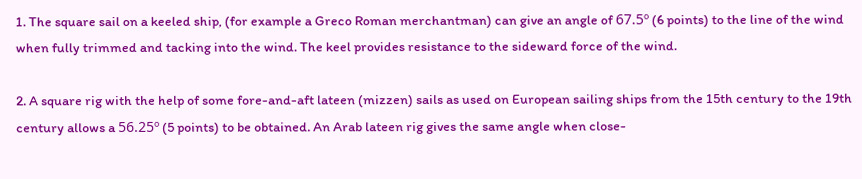1. The square sail on a keeled ship, (for example a Greco Roman merchantman) can give an angle of 67.5º (6 points) to the line of the wind when fully trimmed and tacking into the wind. The keel provides resistance to the sideward force of the wind.

2. A square rig with the help of some fore-and-aft lateen (mizzen) sails as used on European sailing ships from the 15th century to the 19th century allows a 56.25º (5 points) to be obtained. An Arab lateen rig gives the same angle when close-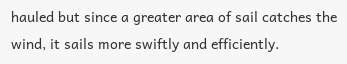hauled but since a greater area of sail catches the wind, it sails more swiftly and efficiently.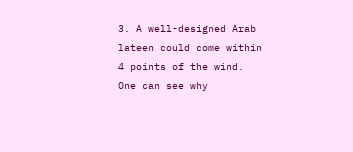3. A well-designed Arab lateen could come within 4 points of the wind. One can see why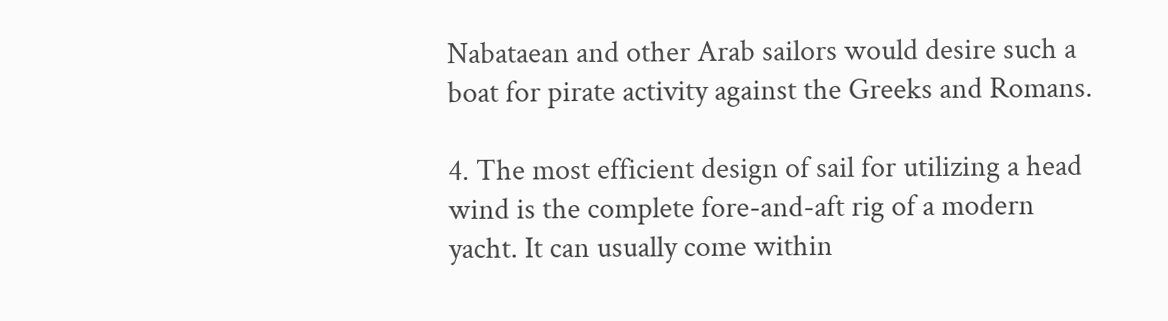Nabataean and other Arab sailors would desire such a boat for pirate activity against the Greeks and Romans.

4. The most efficient design of sail for utilizing a head wind is the complete fore-and-aft rig of a modern yacht. It can usually come within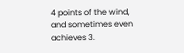4 points of the wind, and sometimes even achieves 3.